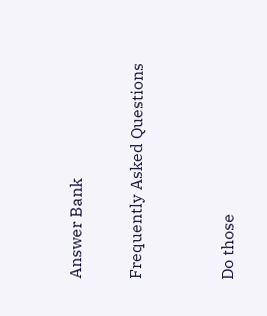Answer Bank

Frequently Asked Questions


Do those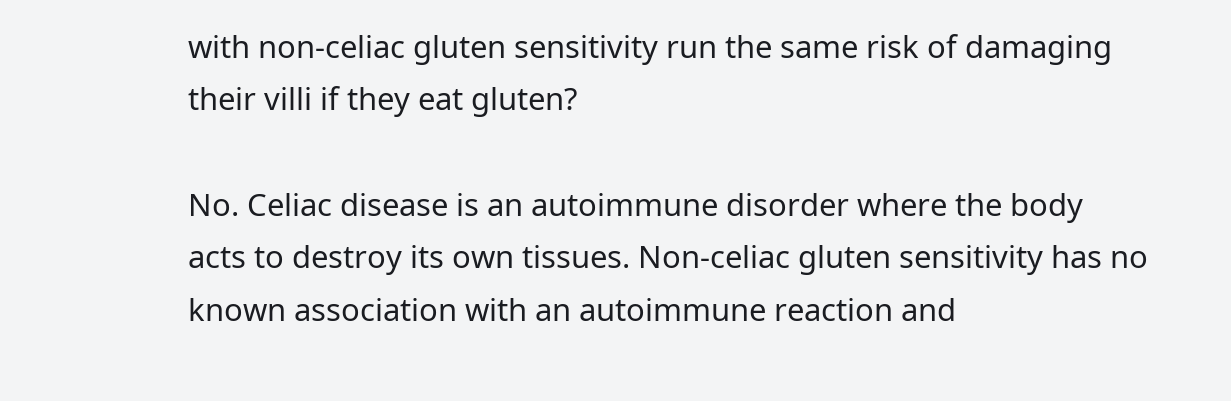with non-celiac gluten sensitivity run the same risk of damaging their villi if they eat gluten?

No. Celiac disease is an autoimmune disorder where the body acts to destroy its own tissues. Non-celiac gluten sensitivity has no known association with an autoimmune reaction and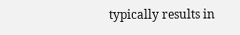typically results in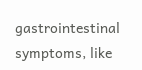gastrointestinal symptoms, like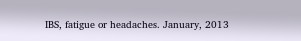IBS, fatigue or headaches. January, 2013